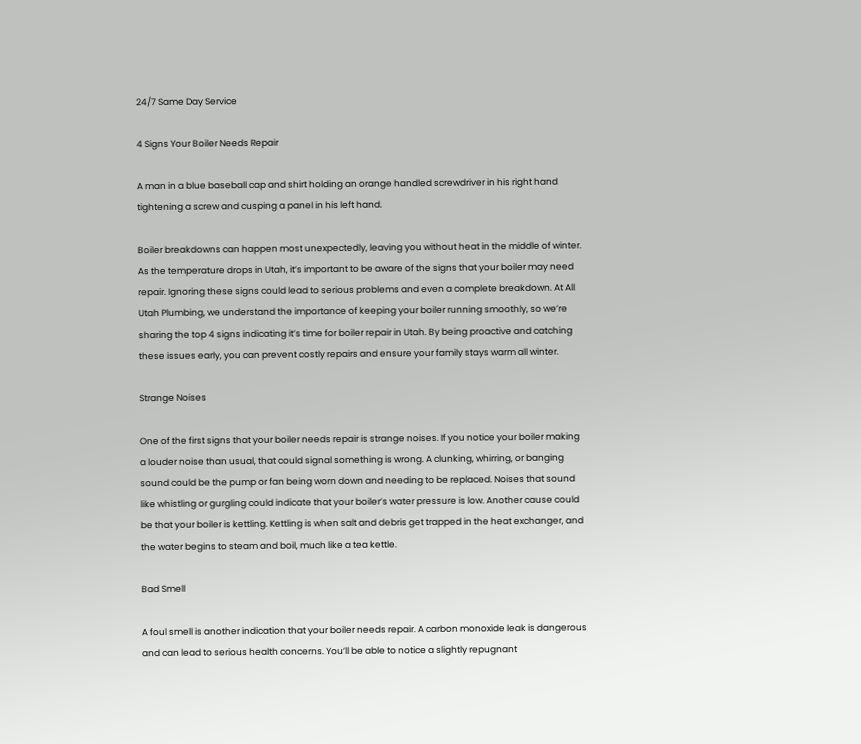24/7 Same Day Service

4 Signs Your Boiler Needs Repair

A man in a blue baseball cap and shirt holding an orange handled screwdriver in his right hand tightening a screw and cusping a panel in his left hand.

Boiler breakdowns can happen most unexpectedly, leaving you without heat in the middle of winter. As the temperature drops in Utah, it’s important to be aware of the signs that your boiler may need repair. Ignoring these signs could lead to serious problems and even a complete breakdown. At All Utah Plumbing, we understand the importance of keeping your boiler running smoothly, so we’re sharing the top 4 signs indicating it’s time for boiler repair in Utah. By being proactive and catching these issues early, you can prevent costly repairs and ensure your family stays warm all winter.

Strange Noises

One of the first signs that your boiler needs repair is strange noises. If you notice your boiler making a louder noise than usual, that could signal something is wrong. A clunking, whirring, or banging sound could be the pump or fan being worn down and needing to be replaced. Noises that sound like whistling or gurgling could indicate that your boiler’s water pressure is low. Another cause could be that your boiler is kettling. Kettling is when salt and debris get trapped in the heat exchanger, and the water begins to steam and boil, much like a tea kettle.

Bad Smell

A foul smell is another indication that your boiler needs repair. A carbon monoxide leak is dangerous and can lead to serious health concerns. You’ll be able to notice a slightly repugnant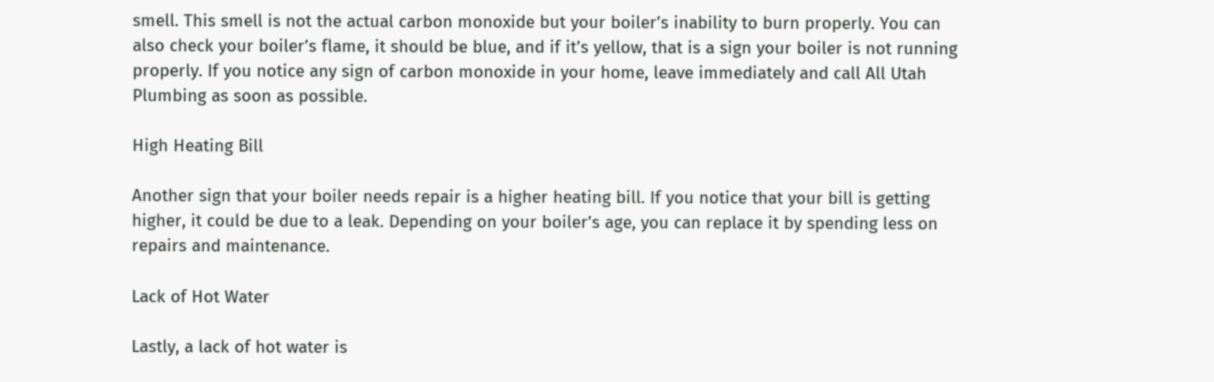smell. This smell is not the actual carbon monoxide but your boiler’s inability to burn properly. You can also check your boiler’s flame, it should be blue, and if it’s yellow, that is a sign your boiler is not running properly. If you notice any sign of carbon monoxide in your home, leave immediately and call All Utah Plumbing as soon as possible.

High Heating Bill

Another sign that your boiler needs repair is a higher heating bill. If you notice that your bill is getting higher, it could be due to a leak. Depending on your boiler’s age, you can replace it by spending less on repairs and maintenance.

Lack of Hot Water

Lastly, a lack of hot water is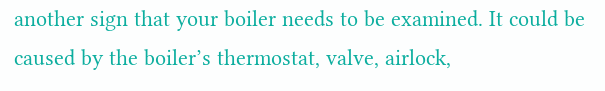another sign that your boiler needs to be examined. It could be caused by the boiler’s thermostat, valve, airlock,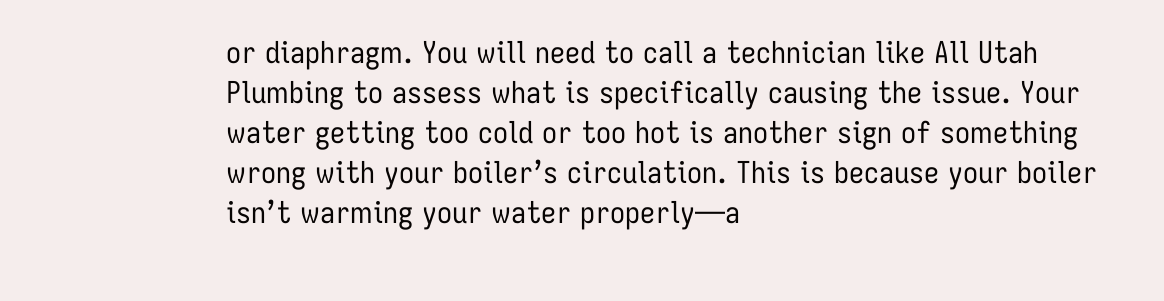or diaphragm. You will need to call a technician like All Utah Plumbing to assess what is specifically causing the issue. Your water getting too cold or too hot is another sign of something wrong with your boiler’s circulation. This is because your boiler isn’t warming your water properly—a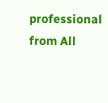professional from All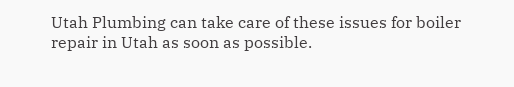Utah Plumbing can take care of these issues for boiler repair in Utah as soon as possible.